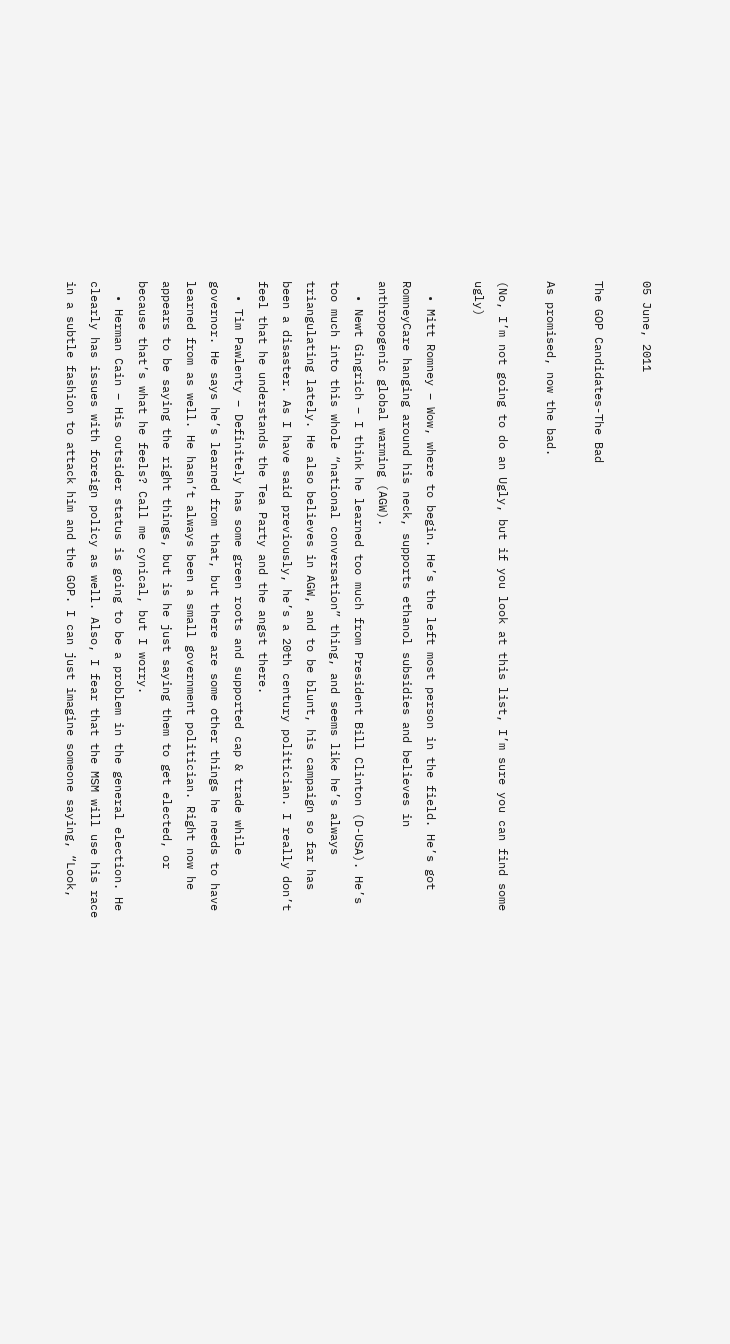05 June, 2011

The GOP Candidates-The Bad

As promised, now the bad.

(No, I’m not going to do an Ugly, but if you look at this list, I’m sure you can find some ugly)

  • Mitt Romney – Wow, where to begin. He’s the left most person in the field. He’s got RomneyCare hanging around his neck, supports ethanol subsidies and believes in anthropogenic global warming (AGW).
  • Newt Gingrich – I think he learned too much from President Bill Clinton (D-USA). He’s too much into this whole “national conversation” thing, and seems like he’s always triangulating lately. He also believes in AGW, and to be blunt, his campaign so far has been a disaster. As I have said previously, he’s a 20th century politician. I really don’t feel that he understands the Tea Party and the angst there.
  • Tim Pawlenty – Definitely has some green roots and supported cap & trade while governor. He says he’s learned from that, but there are some other things he needs to have learned from as well. He hasn’t always been a small government politician. Right now he appears to be saying the right things, but is he just saying them to get elected, or because that’s what he feels? Call me cynical, but I worry.
  • Herman Cain – His outsider status is going to be a problem in the general election. He clearly has issues with foreign policy as well. Also, I fear that the MSM will use his race in a subtle fashion to attack him and the GOP. I can just imagine someone saying, “Look,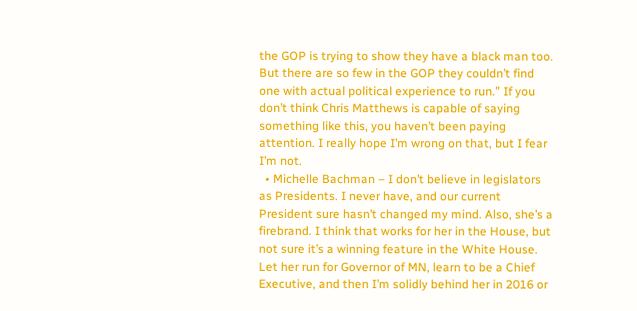the GOP is trying to show they have a black man too. But there are so few in the GOP they couldn’t find one with actual political experience to run.” If you don’t think Chris Matthews is capable of saying something like this, you haven’t been paying attention. I really hope I’m wrong on that, but I fear I’m not.
  • Michelle Bachman – I don’t believe in legislators as Presidents. I never have, and our current President sure hasn’t changed my mind. Also, she’s a firebrand. I think that works for her in the House, but not sure it’s a winning feature in the White House. Let her run for Governor of MN, learn to be a Chief Executive, and then I’m solidly behind her in 2016 or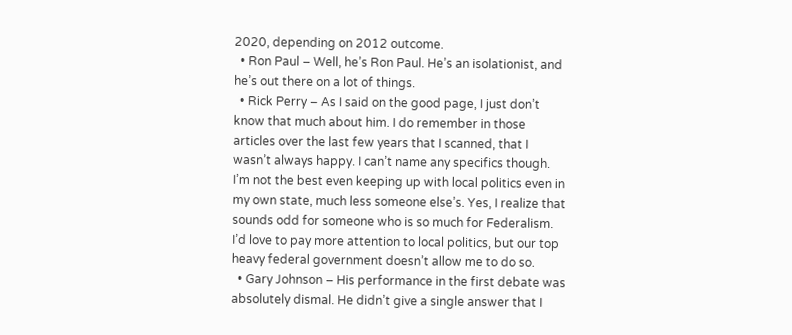2020, depending on 2012 outcome.
  • Ron Paul – Well, he’s Ron Paul. He’s an isolationist, and he’s out there on a lot of things.
  • Rick Perry – As I said on the good page, I just don’t know that much about him. I do remember in those articles over the last few years that I scanned, that I wasn’t always happy. I can’t name any specifics though. I’m not the best even keeping up with local politics even in my own state, much less someone else’s. Yes, I realize that sounds odd for someone who is so much for Federalism. I’d love to pay more attention to local politics, but our top heavy federal government doesn’t allow me to do so.
  • Gary Johnson – His performance in the first debate was absolutely dismal. He didn’t give a single answer that I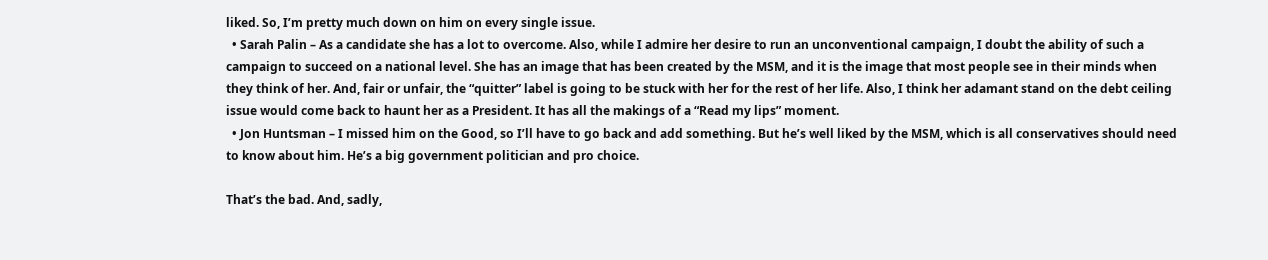liked. So, I’m pretty much down on him on every single issue.
  • Sarah Palin – As a candidate she has a lot to overcome. Also, while I admire her desire to run an unconventional campaign, I doubt the ability of such a campaign to succeed on a national level. She has an image that has been created by the MSM, and it is the image that most people see in their minds when they think of her. And, fair or unfair, the “quitter” label is going to be stuck with her for the rest of her life. Also, I think her adamant stand on the debt ceiling issue would come back to haunt her as a President. It has all the makings of a “Read my lips” moment.
  • Jon Huntsman – I missed him on the Good, so I’ll have to go back and add something. But he’s well liked by the MSM, which is all conservatives should need to know about him. He’s a big government politician and pro choice.

That’s the bad. And, sadly,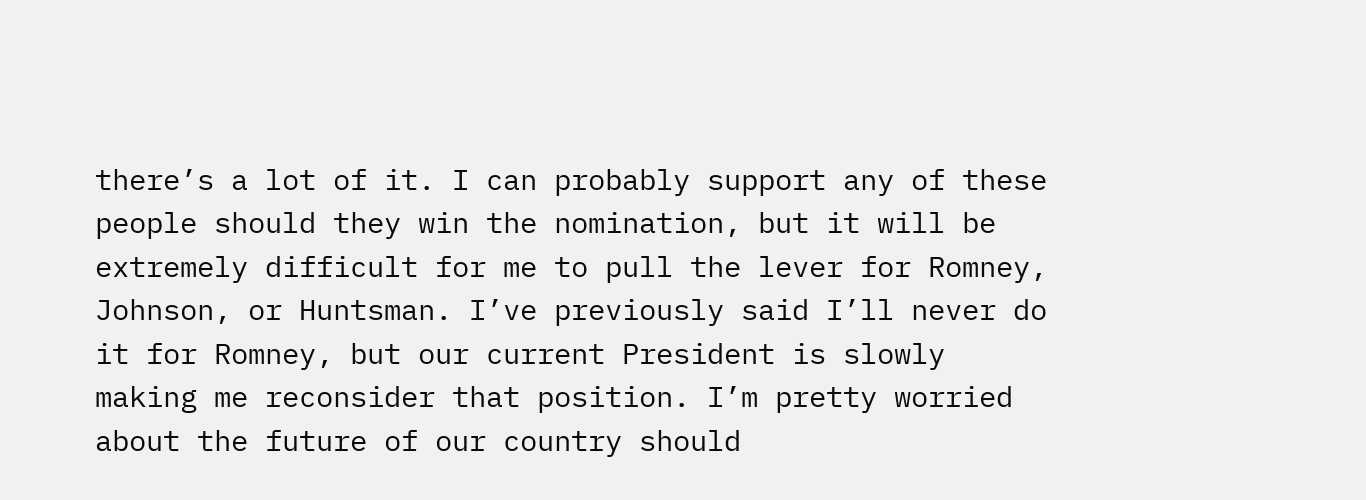there’s a lot of it. I can probably support any of these people should they win the nomination, but it will be extremely difficult for me to pull the lever for Romney, Johnson, or Huntsman. I’ve previously said I’ll never do it for Romney, but our current President is slowly making me reconsider that position. I’m pretty worried about the future of our country should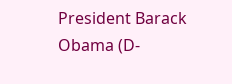President Barack Obama (D-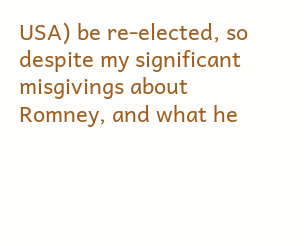USA) be re-elected, so despite my significant misgivings about Romney, and what he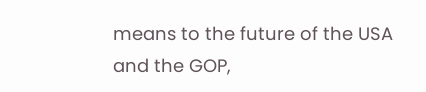means to the future of the USA and the GOP,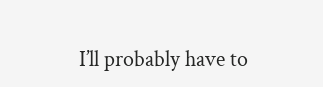I’ll probably have to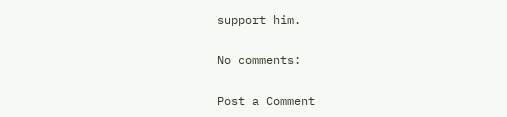support him.

No comments:

Post a Comment